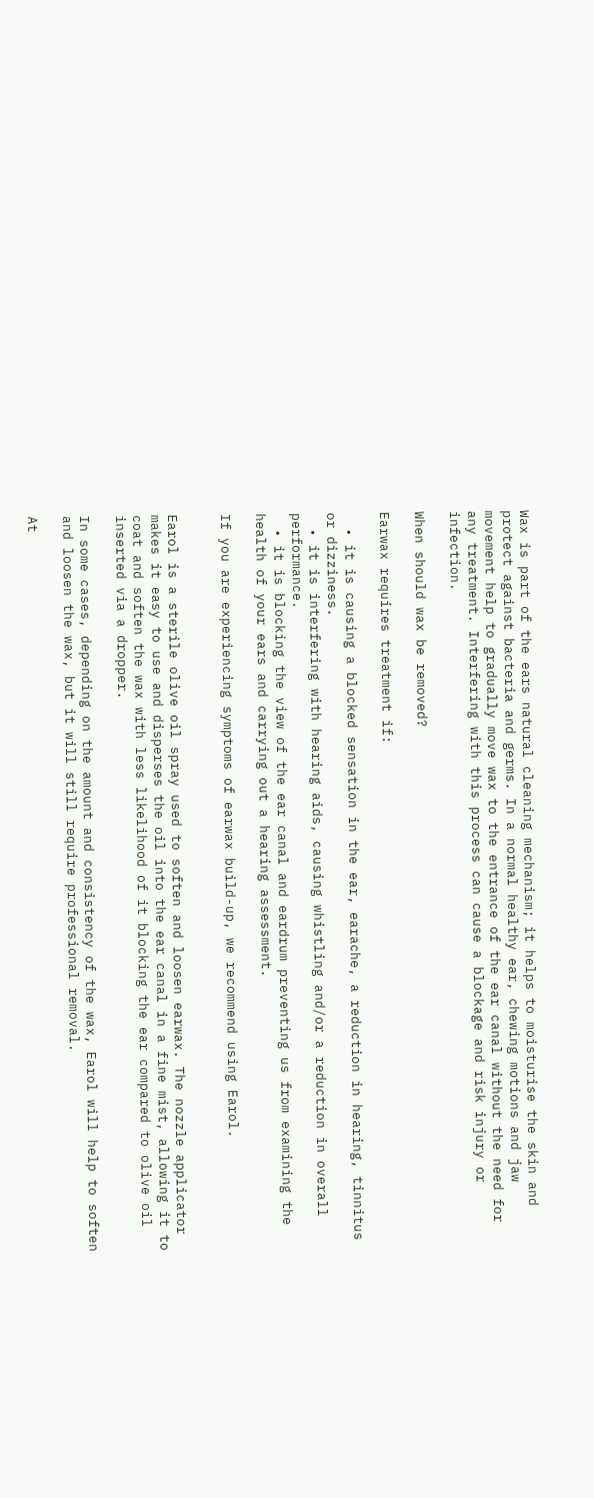Wax is part of the ears natural cleaning mechanism; it helps to moisturise the skin and protect against bacteria and germs. In a normal healthy ear, chewing motions and jaw movement help to gradually move wax to the entrance of the ear canal without the need for any treatment. Interfering with this process can cause a blockage and risk injury or infection.

When should wax be removed?

Earwax requires treatment if:

  • it is causing a blocked sensation in the ear, earache, a reduction in hearing, tinnitus or dizziness.
  • it is interfering with hearing aids, causing whistling and/or a reduction in overall performance.
  • it is blocking the view of the ear canal and eardrum preventing us from examining the health of your ears and carrying out a hearing assessment.

If you are experiencing symptoms of earwax build-up, we recommend using Earol.


Earol is a sterile olive oil spray used to soften and loosen earwax. The nozzle applicator makes it easy to use and disperses the oil into the ear canal in a fine mist, allowing it to coat and soften the wax with less likelihood of it blocking the ear compared to olive oil inserted via a dropper.

In some cases, depending on the amount and consistency of the wax, Earol will help to soften and loosen the wax, but it will still require professional removal.

At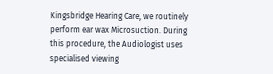Kingsbridge Hearing Care, we routinely perform ear wax Microsuction. During this procedure, the Audiologist uses specialised viewing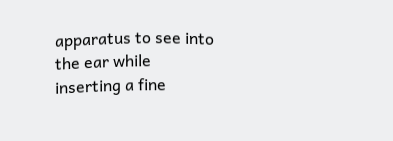apparatus to see into the ear while inserting a fine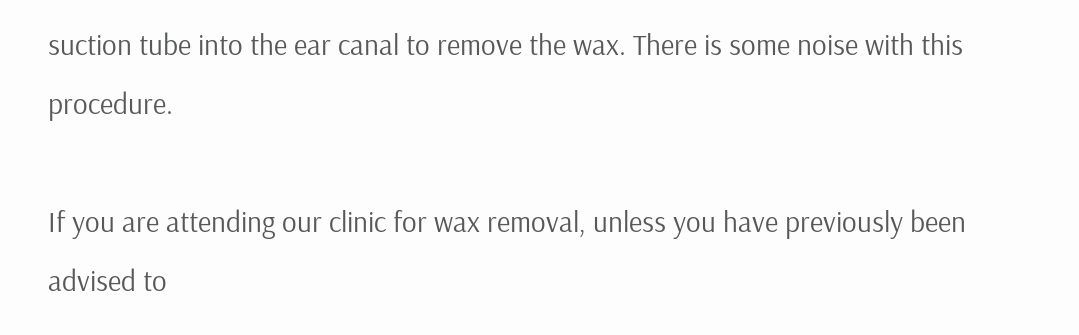suction tube into the ear canal to remove the wax. There is some noise with this procedure.

If you are attending our clinic for wax removal, unless you have previously been advised to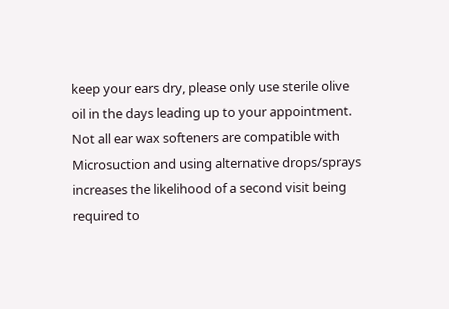keep your ears dry, please only use sterile olive oil in the days leading up to your appointment. Not all ear wax softeners are compatible with Microsuction and using alternative drops/sprays increases the likelihood of a second visit being required to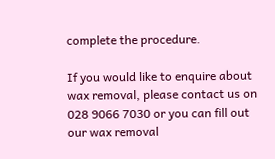complete the procedure.

If you would like to enquire about wax removal, please contact us on 028 9066 7030 or you can fill out our wax removal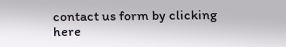contact us form by clicking here